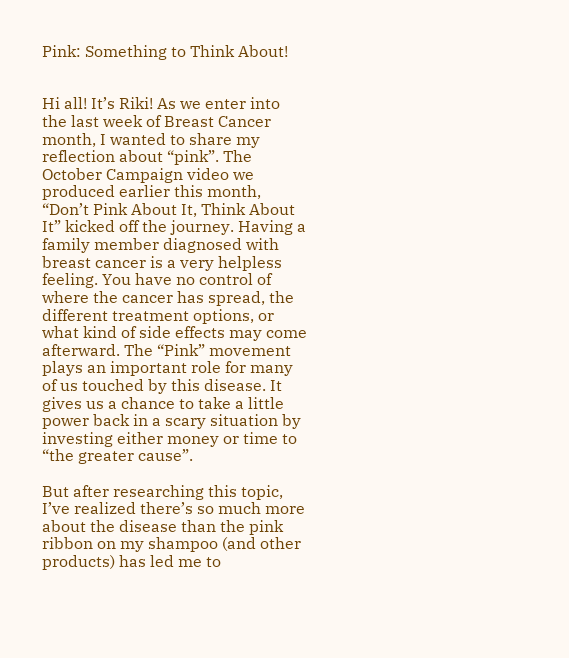Pink: Something to Think About!


Hi all! It’s Riki! As we enter into the last week of Breast Cancer month, I wanted to share my reflection about “pink”. The October Campaign video we produced earlier this month, “Don’t Pink About It, Think About It” kicked off the journey. Having a family member diagnosed with breast cancer is a very helpless feeling. You have no control of where the cancer has spread, the different treatment options, or what kind of side effects may come afterward. The “Pink” movement plays an important role for many of us touched by this disease. It gives us a chance to take a little power back in a scary situation by investing either money or time to “the greater cause”.

But after researching this topic, I’ve realized there’s so much more about the disease than the pink ribbon on my shampoo (and other products) has led me to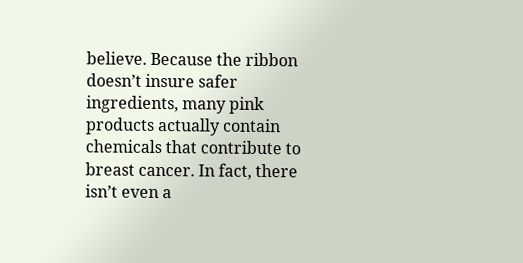believe. Because the ribbon doesn’t insure safer ingredients, many pink products actually contain chemicals that contribute to breast cancer. In fact, there isn’t even a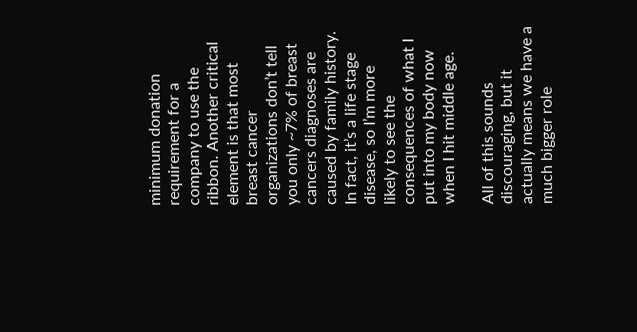minimum donation requirement for a company to use the ribbon. Another critical element is that most breast cancer organizations don’t tell you only ~7% of breast cancers diagnoses are caused by family history. In fact, it’s a life stage disease, so I’m more likely to see the consequences of what I put into my body now when I hit middle age.

All of this sounds discouraging, but it actually means we have a much bigger role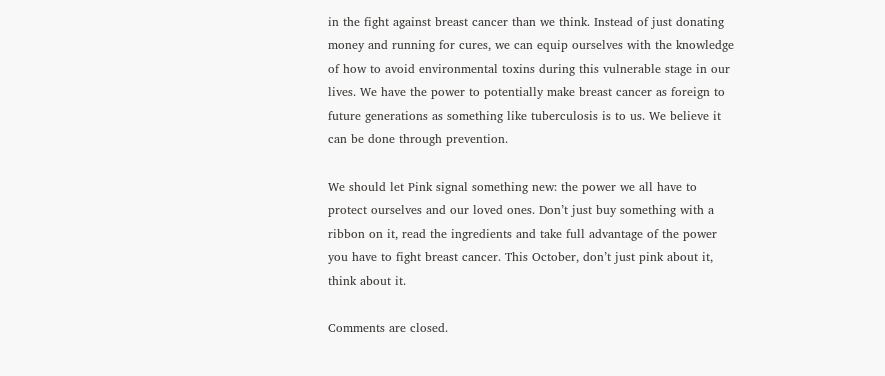in the fight against breast cancer than we think. Instead of just donating money and running for cures, we can equip ourselves with the knowledge of how to avoid environmental toxins during this vulnerable stage in our lives. We have the power to potentially make breast cancer as foreign to future generations as something like tuberculosis is to us. We believe it can be done through prevention.

We should let Pink signal something new: the power we all have to protect ourselves and our loved ones. Don’t just buy something with a ribbon on it, read the ingredients and take full advantage of the power you have to fight breast cancer. This October, don’t just pink about it, think about it.

Comments are closed.